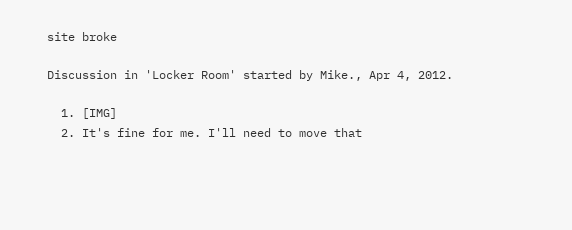site broke

Discussion in 'Locker Room' started by Mike., Apr 4, 2012.

  1. [IMG]
  2. It's fine for me. I'll need to move that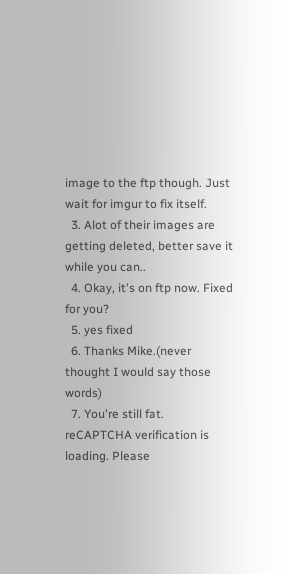image to the ftp though. Just wait for imgur to fix itself.
  3. Alot of their images are getting deleted, better save it while you can..
  4. Okay, it's on ftp now. Fixed for you?
  5. yes fixed
  6. Thanks Mike.(never thought I would say those words)
  7. You're still fat.
reCAPTCHA verification is loading. Please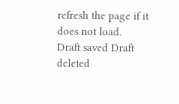refresh the page if it does not load.
Draft saved Draft deleted